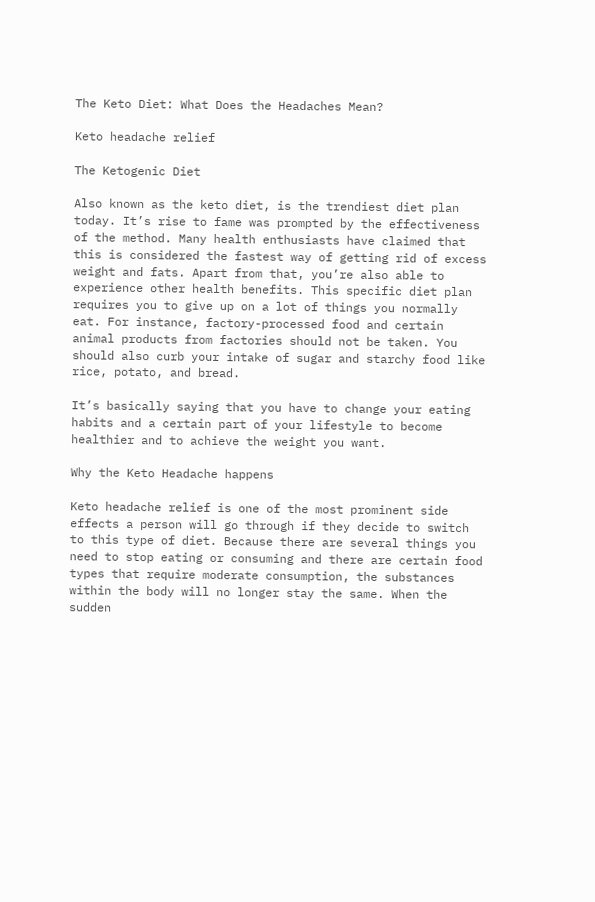The Keto Diet: What Does the Headaches Mean?

Keto headache relief

The Ketogenic Diet

Also known as the keto diet, is the trendiest diet plan today. It’s rise to fame was prompted by the effectiveness of the method. Many health enthusiasts have claimed that this is considered the fastest way of getting rid of excess weight and fats. Apart from that, you’re also able to experience other health benefits. This specific diet plan requires you to give up on a lot of things you normally eat. For instance, factory-processed food and certain animal products from factories should not be taken. You should also curb your intake of sugar and starchy food like rice, potato, and bread.

It’s basically saying that you have to change your eating habits and a certain part of your lifestyle to become healthier and to achieve the weight you want.

Why the Keto Headache happens

Keto headache relief is one of the most prominent side effects a person will go through if they decide to switch to this type of diet. Because there are several things you need to stop eating or consuming and there are certain food types that require moderate consumption, the substances within the body will no longer stay the same. When the sudden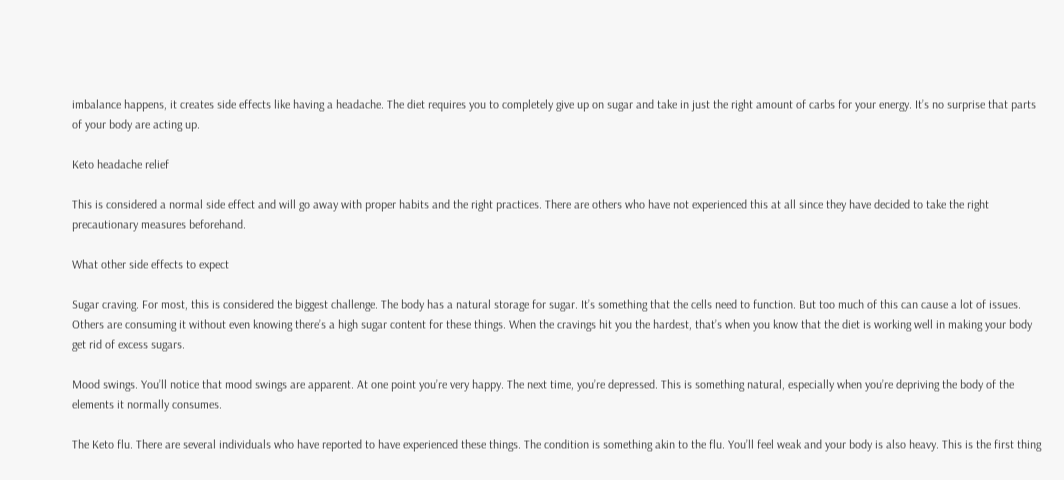imbalance happens, it creates side effects like having a headache. The diet requires you to completely give up on sugar and take in just the right amount of carbs for your energy. It’s no surprise that parts of your body are acting up.

Keto headache relief

This is considered a normal side effect and will go away with proper habits and the right practices. There are others who have not experienced this at all since they have decided to take the right precautionary measures beforehand.

What other side effects to expect

Sugar craving. For most, this is considered the biggest challenge. The body has a natural storage for sugar. It’s something that the cells need to function. But too much of this can cause a lot of issues. Others are consuming it without even knowing there’s a high sugar content for these things. When the cravings hit you the hardest, that’s when you know that the diet is working well in making your body get rid of excess sugars.

Mood swings. You’ll notice that mood swings are apparent. At one point you’re very happy. The next time, you’re depressed. This is something natural, especially when you’re depriving the body of the elements it normally consumes.

The Keto flu. There are several individuals who have reported to have experienced these things. The condition is something akin to the flu. You’ll feel weak and your body is also heavy. This is the first thing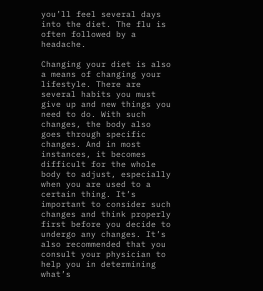you’ll feel several days into the diet. The flu is often followed by a headache.

Changing your diet is also a means of changing your lifestyle. There are several habits you must give up and new things you need to do. With such changes, the body also goes through specific changes. And in most instances, it becomes difficult for the whole body to adjust, especially when you are used to a certain thing. It’s important to consider such changes and think properly first before you decide to undergo any changes. It’s also recommended that you consult your physician to help you in determining what’s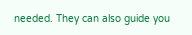needed. They can also guide you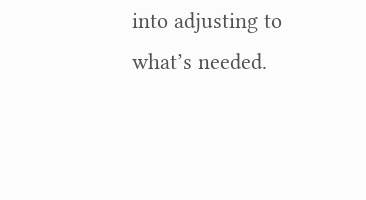into adjusting to what’s needed.